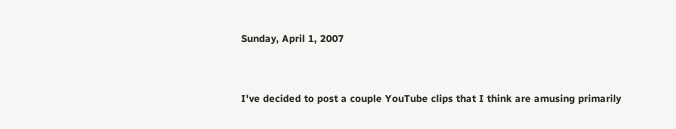Sunday, April 1, 2007


I've decided to post a couple YouTube clips that I think are amusing primarily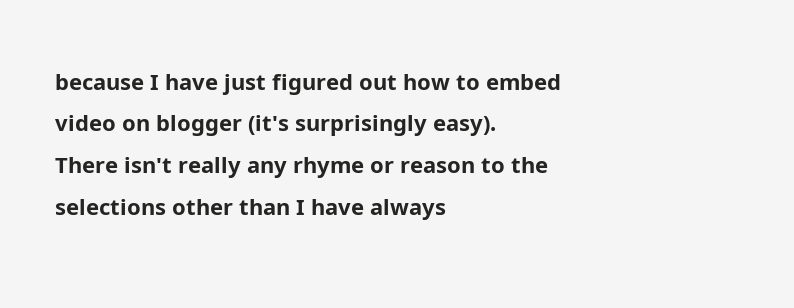because I have just figured out how to embed video on blogger (it's surprisingly easy). There isn't really any rhyme or reason to the selections other than I have always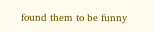found them to be funny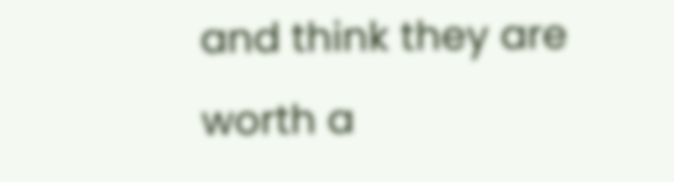and think they are worth a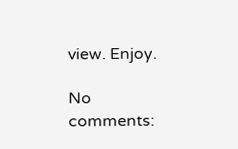view. Enjoy.

No comments: